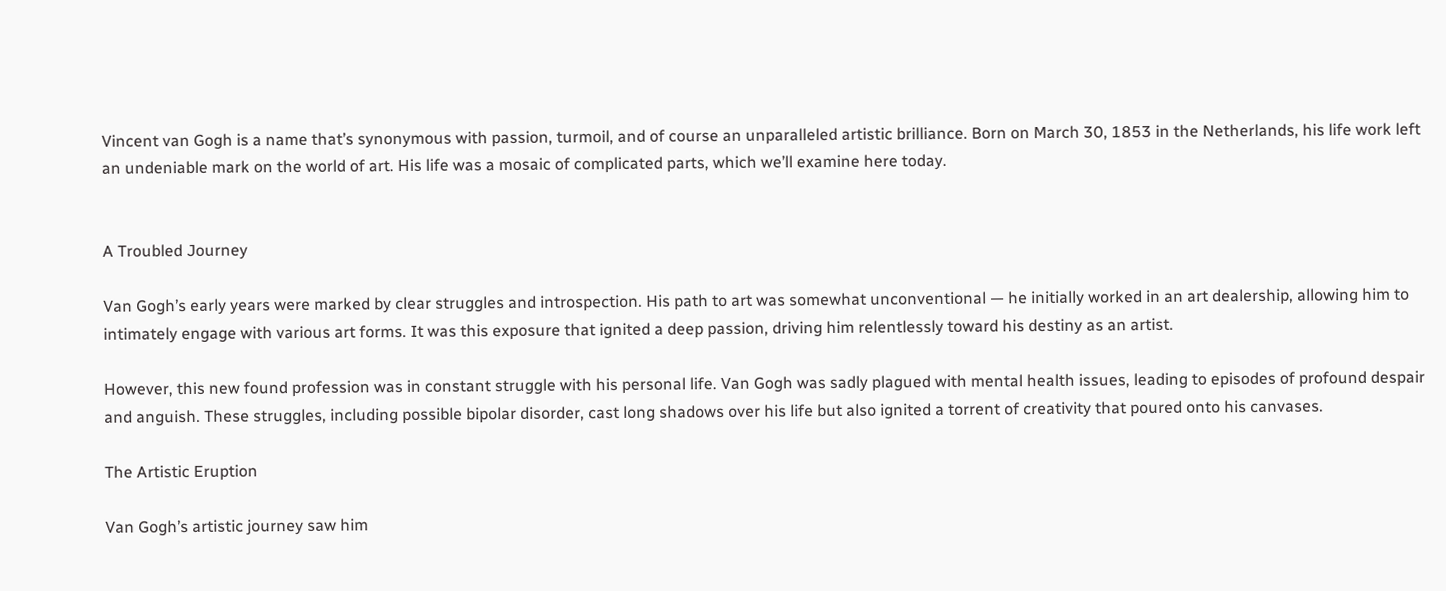Vincent van Gogh is a name that’s synonymous with passion, turmoil, and of course an unparalleled artistic brilliance. Born on March 30, 1853 in the Netherlands, his life work left an undeniable mark on the world of art. His life was a mosaic of complicated parts, which we’ll examine here today.


A Troubled Journey

Van Gogh’s early years were marked by clear struggles and introspection. His path to art was somewhat unconventional — he initially worked in an art dealership, allowing him to intimately engage with various art forms. It was this exposure that ignited a deep passion, driving him relentlessly toward his destiny as an artist.

However, this new found profession was in constant struggle with his personal life. Van Gogh was sadly plagued with mental health issues, leading to episodes of profound despair and anguish. These struggles, including possible bipolar disorder, cast long shadows over his life but also ignited a torrent of creativity that poured onto his canvases.

The Artistic Eruption

Van Gogh’s artistic journey saw him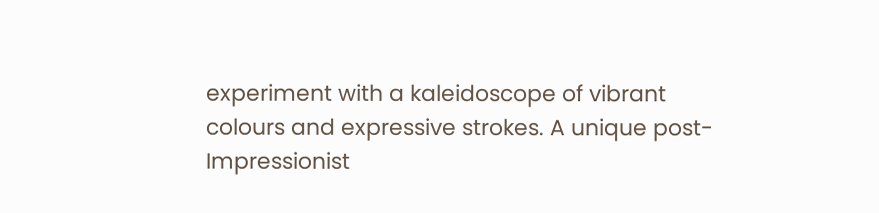experiment with a kaleidoscope of vibrant colours and expressive strokes. A unique post-Impressionist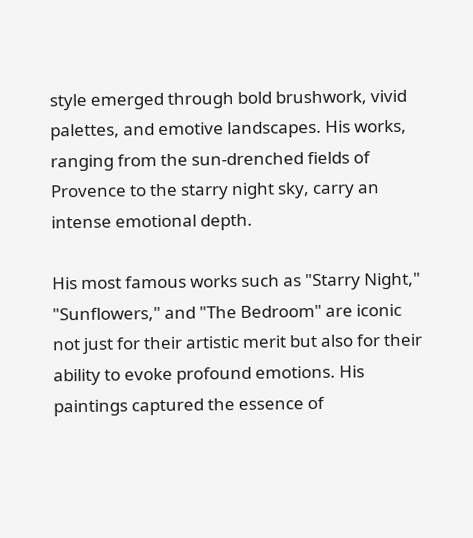style emerged through bold brushwork, vivid palettes, and emotive landscapes. His works, ranging from the sun-drenched fields of Provence to the starry night sky, carry an intense emotional depth.

His most famous works such as "Starry Night," "Sunflowers," and "The Bedroom" are iconic not just for their artistic merit but also for their ability to evoke profound emotions. His paintings captured the essence of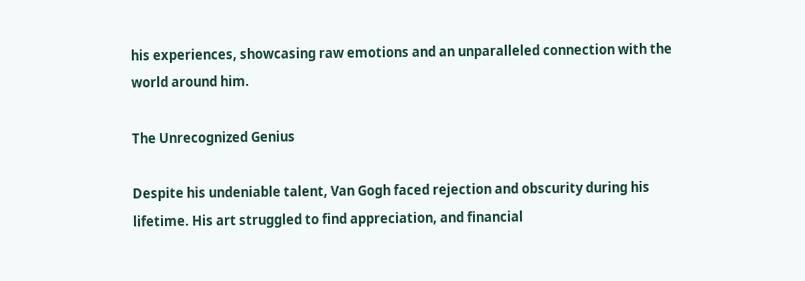his experiences, showcasing raw emotions and an unparalleled connection with the world around him.

The Unrecognized Genius

Despite his undeniable talent, Van Gogh faced rejection and obscurity during his lifetime. His art struggled to find appreciation, and financial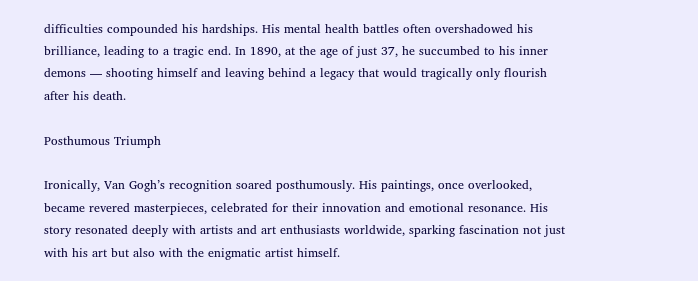difficulties compounded his hardships. His mental health battles often overshadowed his brilliance, leading to a tragic end. In 1890, at the age of just 37, he succumbed to his inner demons — shooting himself and leaving behind a legacy that would tragically only flourish after his death.

Posthumous Triumph

Ironically, Van Gogh’s recognition soared posthumously. His paintings, once overlooked, became revered masterpieces, celebrated for their innovation and emotional resonance. His story resonated deeply with artists and art enthusiasts worldwide, sparking fascination not just with his art but also with the enigmatic artist himself.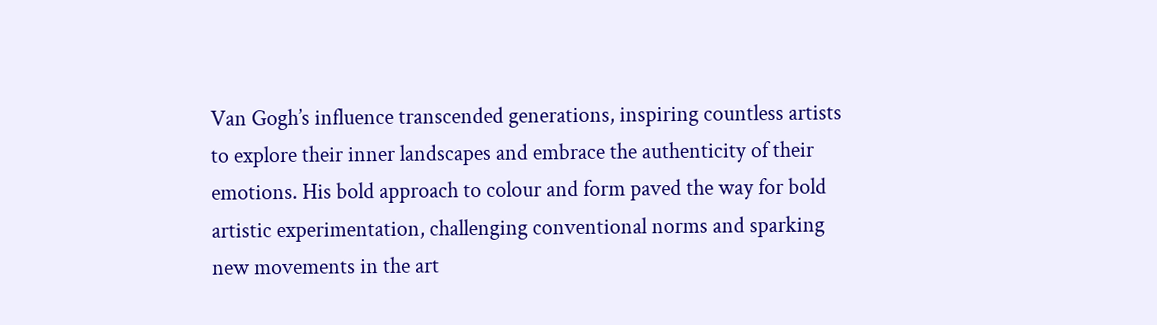Van Gogh’s influence transcended generations, inspiring countless artists to explore their inner landscapes and embrace the authenticity of their emotions. His bold approach to colour and form paved the way for bold artistic experimentation, challenging conventional norms and sparking new movements in the art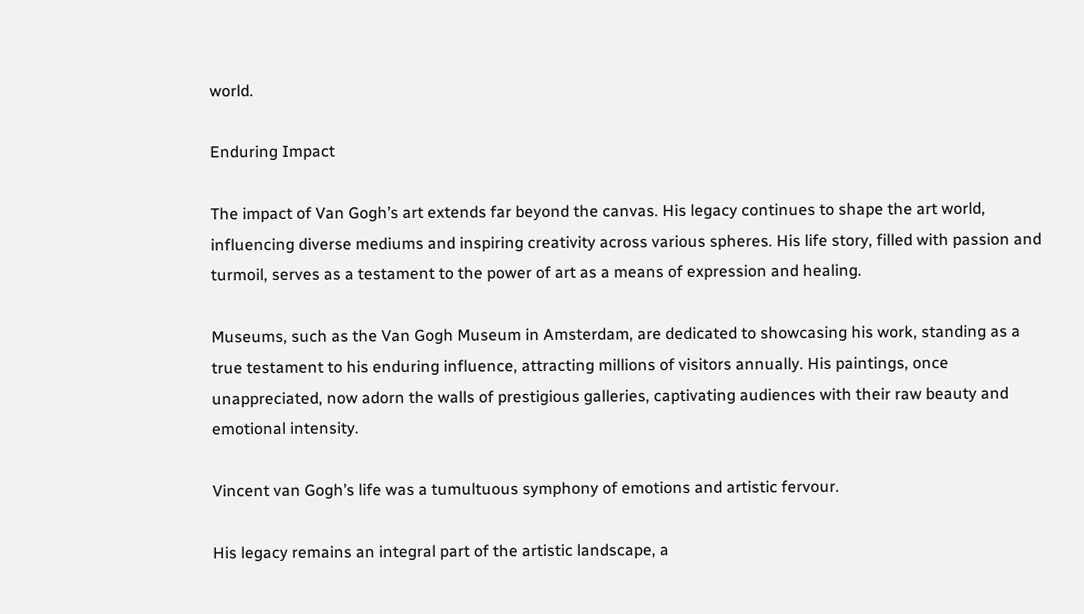world.

Enduring Impact

The impact of Van Gogh’s art extends far beyond the canvas. His legacy continues to shape the art world, influencing diverse mediums and inspiring creativity across various spheres. His life story, filled with passion and turmoil, serves as a testament to the power of art as a means of expression and healing.

Museums, such as the Van Gogh Museum in Amsterdam, are dedicated to showcasing his work, standing as a true testament to his enduring influence, attracting millions of visitors annually. His paintings, once unappreciated, now adorn the walls of prestigious galleries, captivating audiences with their raw beauty and emotional intensity.

Vincent van Gogh’s life was a tumultuous symphony of emotions and artistic fervour.

His legacy remains an integral part of the artistic landscape, a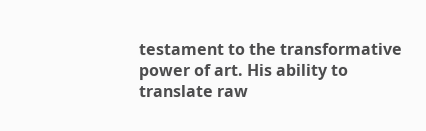testament to the transformative power of art. His ability to translate raw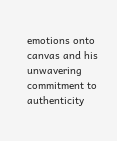emotions onto canvas and his unwavering commitment to authenticity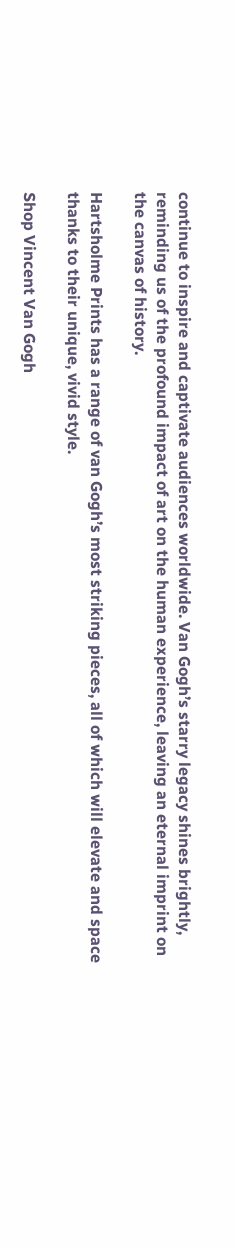continue to inspire and captivate audiences worldwide. Van Gogh’s starry legacy shines brightly, reminding us of the profound impact of art on the human experience, leaving an eternal imprint on the canvas of history.

Hartsholme Prints has a range of van Gogh’s most striking pieces, all of which will elevate and space thanks to their unique, vivid style.

Shop Vincent Van Gogh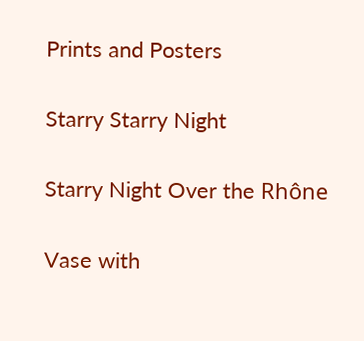Prints and Posters

Starry Starry Night

Starry Night Over the Rhône

Vase with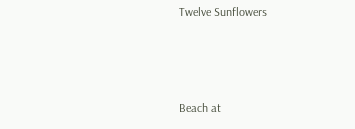Twelve Sunflowers



Beach at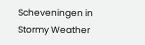Scheveningen in Stormy Weather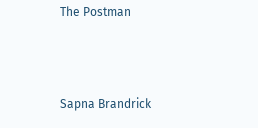The Postman



Sapna Brandrick